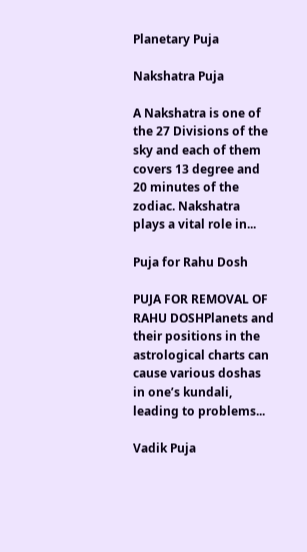Planetary Puja

Nakshatra Puja

A Nakshatra is one of the 27 Divisions of the sky and each of them covers 13 degree and 20 minutes of the zodiac. Nakshatra plays a vital role in...

Puja for Rahu Dosh

PUJA FOR REMOVAL OF RAHU DOSHPlanets and their positions in the astrological charts can cause various doshas in one’s kundali, leading to problems...

Vadik Puja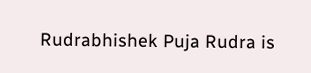Rudrabhishek Puja Rudra is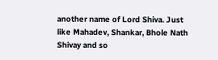another name of Lord Shiva. Just like Mahadev, Shankar, Bhole Nath Shivay and so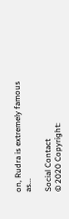on, Rudra is extremely famous as...

Social Contact
© 2020 Copyright: